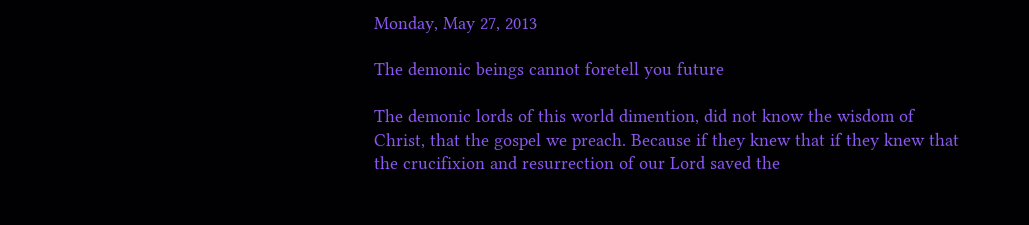Monday, May 27, 2013

The demonic beings cannot foretell you future

The demonic lords of this world dimention, did not know the wisdom of Christ, that the gospel we preach. Because if they knew that if they knew that the crucifixion and resurrection of our Lord saved the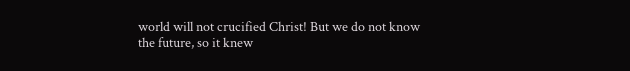world will not crucified Christ! But we do not know the future, so it knew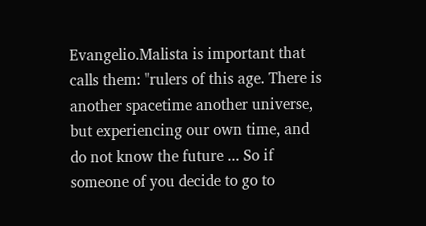Evangelio.Malista is important that calls them: "rulers of this age. There is another spacetime another universe, but experiencing our own time, and do not know the future ... So if someone of you decide to go to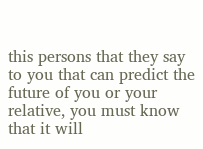this persons that they say to you that can predict the future of you or your relative, you must know that it will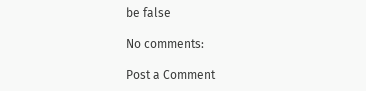be false

No comments:

Post a Comment